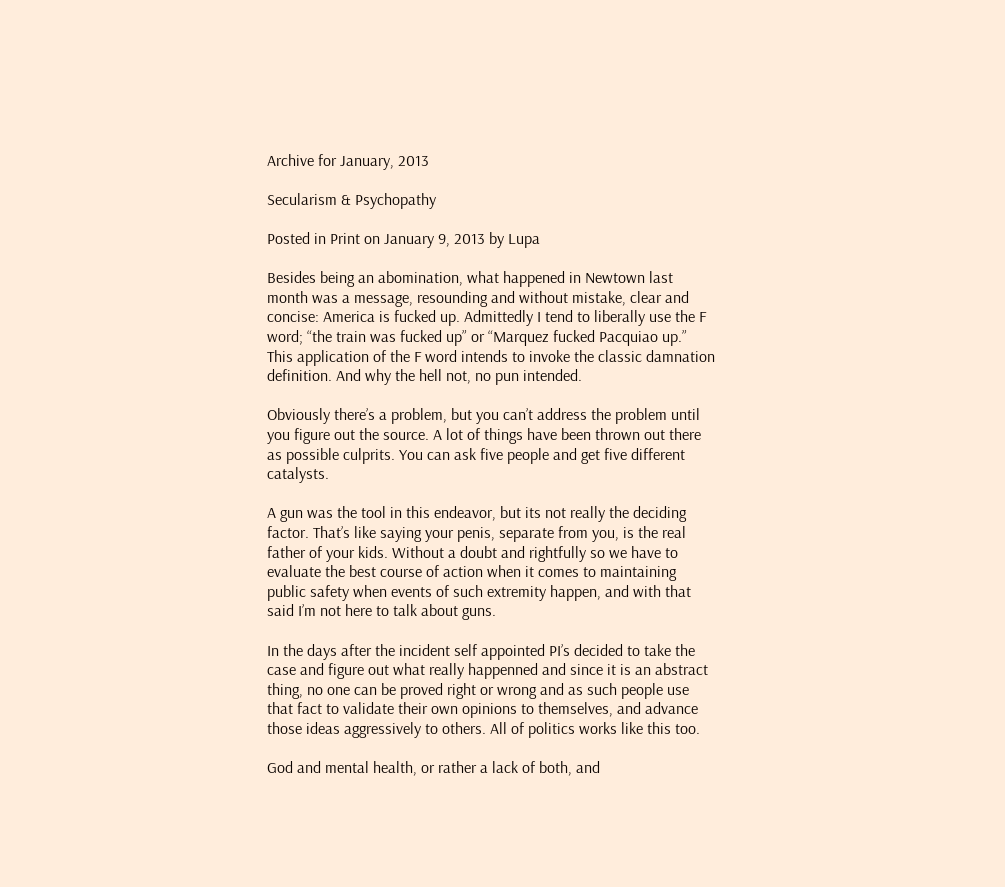Archive for January, 2013

Secularism & Psychopathy

Posted in Print on January 9, 2013 by Lupa

Besides being an abomination, what happened in Newtown last month was a message, resounding and without mistake, clear and concise: America is fucked up. Admittedly I tend to liberally use the F word; “the train was fucked up” or “Marquez fucked Pacquiao up.” This application of the F word intends to invoke the classic damnation definition. And why the hell not, no pun intended.

Obviously there’s a problem, but you can’t address the problem until you figure out the source. A lot of things have been thrown out there as possible culprits. You can ask five people and get five different catalysts.

A gun was the tool in this endeavor, but its not really the deciding factor. That’s like saying your penis, separate from you, is the real father of your kids. Without a doubt and rightfully so we have to evaluate the best course of action when it comes to maintaining public safety when events of such extremity happen, and with that said I’m not here to talk about guns.

In the days after the incident self appointed PI’s decided to take the case and figure out what really happenned and since it is an abstract thing, no one can be proved right or wrong and as such people use that fact to validate their own opinions to themselves, and advance those ideas aggressively to others. All of politics works like this too.

God and mental health, or rather a lack of both, and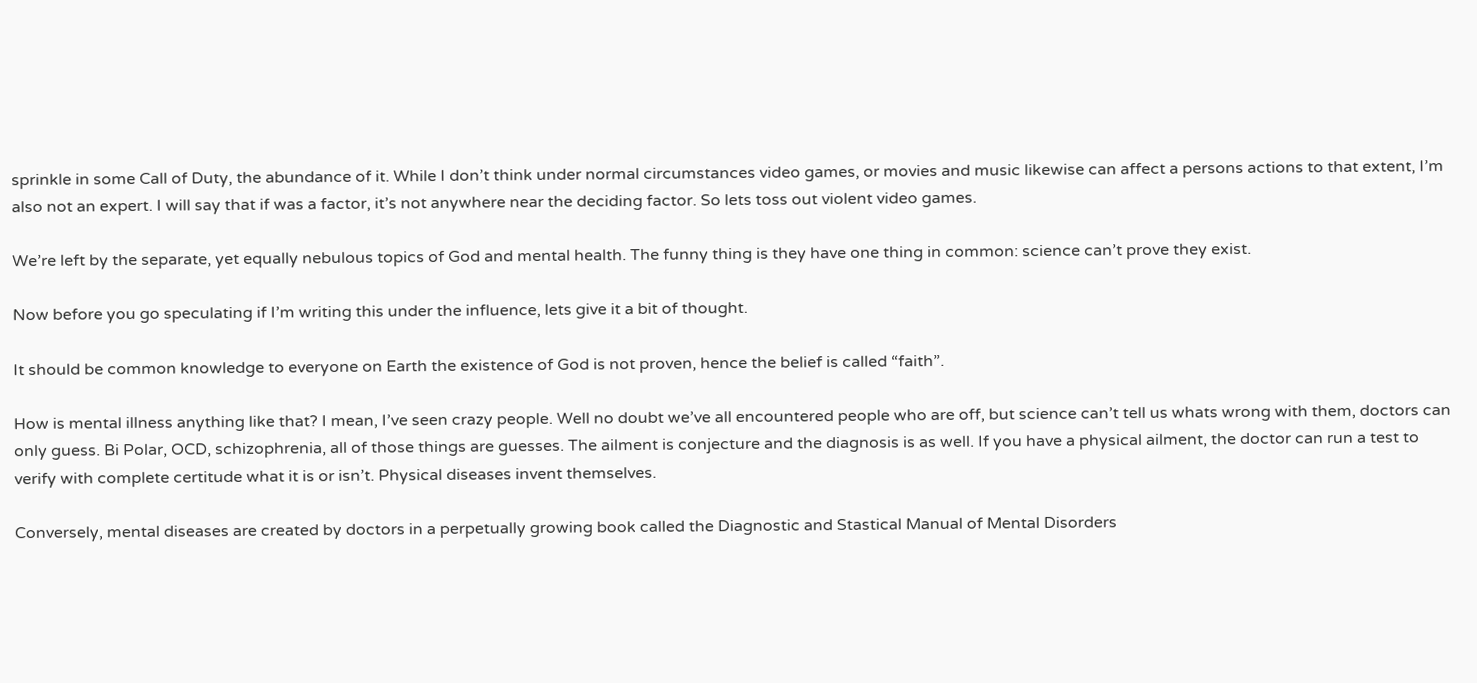sprinkle in some Call of Duty, the abundance of it. While I don’t think under normal circumstances video games, or movies and music likewise can affect a persons actions to that extent, I’m also not an expert. I will say that if was a factor, it’s not anywhere near the deciding factor. So lets toss out violent video games.

We’re left by the separate, yet equally nebulous topics of God and mental health. The funny thing is they have one thing in common: science can’t prove they exist.

Now before you go speculating if I’m writing this under the influence, lets give it a bit of thought.

It should be common knowledge to everyone on Earth the existence of God is not proven, hence the belief is called “faith”.

How is mental illness anything like that? I mean, I’ve seen crazy people. Well no doubt we’ve all encountered people who are off, but science can’t tell us whats wrong with them, doctors can only guess. Bi Polar, OCD, schizophrenia, all of those things are guesses. The ailment is conjecture and the diagnosis is as well. If you have a physical ailment, the doctor can run a test to verify with complete certitude what it is or isn’t. Physical diseases invent themselves.

Conversely, mental diseases are created by doctors in a perpetually growing book called the Diagnostic and Stastical Manual of Mental Disorders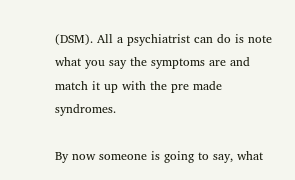(DSM). All a psychiatrist can do is note what you say the symptoms are and match it up with the pre made syndromes.

By now someone is going to say, what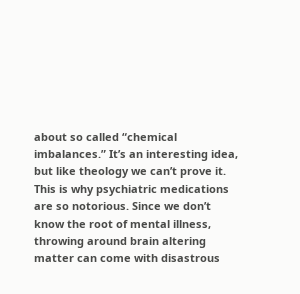about so called “chemical imbalances.” It’s an interesting idea, but like theology we can’t prove it. This is why psychiatric medications are so notorious. Since we don’t know the root of mental illness, throwing around brain altering matter can come with disastrous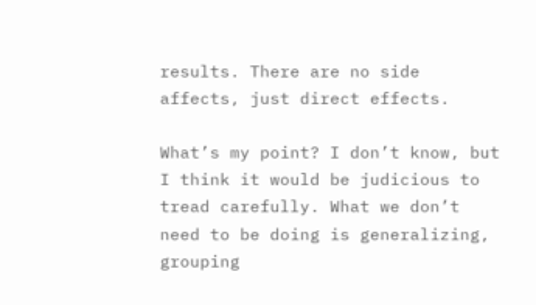results. There are no side affects, just direct effects.

What’s my point? I don’t know, but I think it would be judicious to tread carefully. What we don’t need to be doing is generalizing, grouping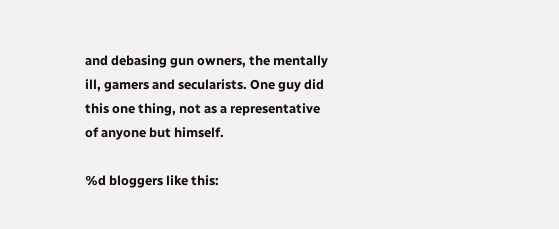and debasing gun owners, the mentally ill, gamers and secularists. One guy did this one thing, not as a representative of anyone but himself.

%d bloggers like this: